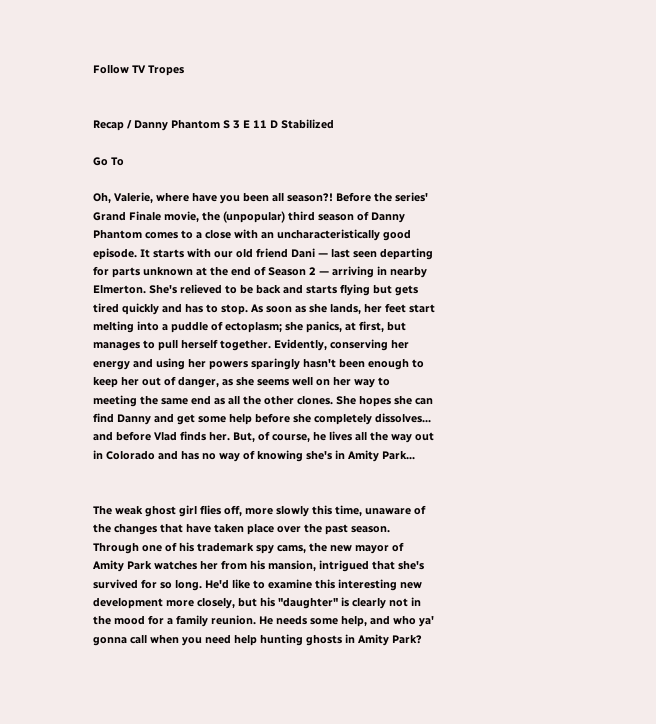Follow TV Tropes


Recap / Danny Phantom S 3 E 11 D Stabilized

Go To

Oh, Valerie, where have you been all season?! Before the series' Grand Finale movie, the (unpopular) third season of Danny Phantom comes to a close with an uncharacteristically good episode. It starts with our old friend Dani — last seen departing for parts unknown at the end of Season 2 — arriving in nearby Elmerton. She's relieved to be back and starts flying but gets tired quickly and has to stop. As soon as she lands, her feet start melting into a puddle of ectoplasm; she panics, at first, but manages to pull herself together. Evidently, conserving her energy and using her powers sparingly hasn't been enough to keep her out of danger, as she seems well on her way to meeting the same end as all the other clones. She hopes she can find Danny and get some help before she completely dissolves... and before Vlad finds her. But, of course, he lives all the way out in Colorado and has no way of knowing she's in Amity Park...


The weak ghost girl flies off, more slowly this time, unaware of the changes that have taken place over the past season. Through one of his trademark spy cams, the new mayor of Amity Park watches her from his mansion, intrigued that she's survived for so long. He'd like to examine this interesting new development more closely, but his "daughter" is clearly not in the mood for a family reunion. He needs some help, and who ya' gonna call when you need help hunting ghosts in Amity Park?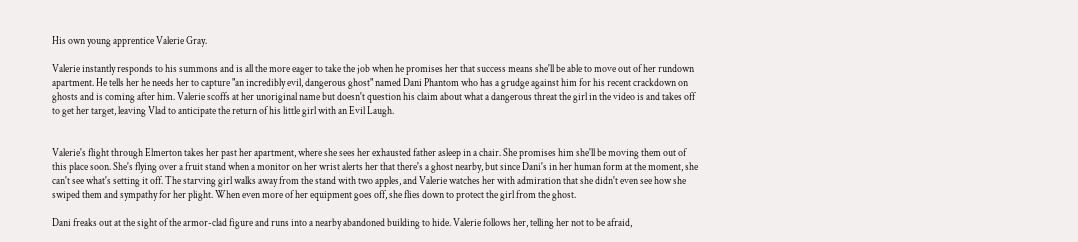His own young apprentice Valerie Gray.

Valerie instantly responds to his summons and is all the more eager to take the job when he promises her that success means she'll be able to move out of her rundown apartment. He tells her he needs her to capture "an incredibly evil, dangerous ghost" named Dani Phantom who has a grudge against him for his recent crackdown on ghosts and is coming after him. Valerie scoffs at her unoriginal name but doesn't question his claim about what a dangerous threat the girl in the video is and takes off to get her target, leaving Vlad to anticipate the return of his little girl with an Evil Laugh.


Valerie's flight through Elmerton takes her past her apartment, where she sees her exhausted father asleep in a chair. She promises him she'll be moving them out of this place soon. She's flying over a fruit stand when a monitor on her wrist alerts her that there's a ghost nearby, but since Dani's in her human form at the moment, she can't see what's setting it off. The starving girl walks away from the stand with two apples, and Valerie watches her with admiration that she didn't even see how she swiped them and sympathy for her plight. When even more of her equipment goes off, she flies down to protect the girl from the ghost.

Dani freaks out at the sight of the armor-clad figure and runs into a nearby abandoned building to hide. Valerie follows her, telling her not to be afraid,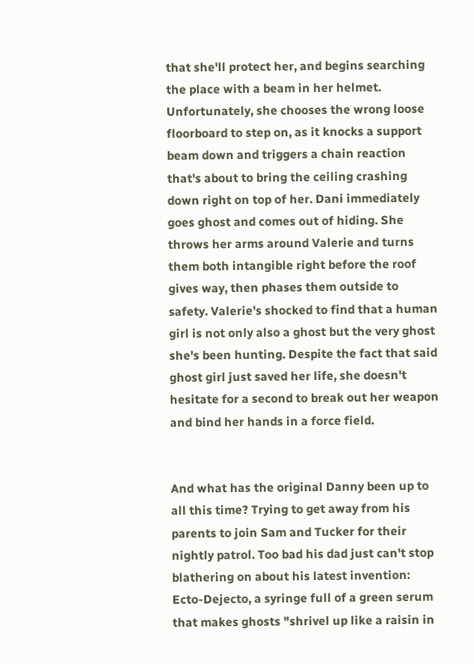that she'll protect her, and begins searching the place with a beam in her helmet. Unfortunately, she chooses the wrong loose floorboard to step on, as it knocks a support beam down and triggers a chain reaction that's about to bring the ceiling crashing down right on top of her. Dani immediately goes ghost and comes out of hiding. She throws her arms around Valerie and turns them both intangible right before the roof gives way, then phases them outside to safety. Valerie's shocked to find that a human girl is not only also a ghost but the very ghost she's been hunting. Despite the fact that said ghost girl just saved her life, she doesn't hesitate for a second to break out her weapon and bind her hands in a force field.


And what has the original Danny been up to all this time? Trying to get away from his parents to join Sam and Tucker for their nightly patrol. Too bad his dad just can't stop blathering on about his latest invention: Ecto-Dejecto, a syringe full of a green serum that makes ghosts "shrivel up like a raisin in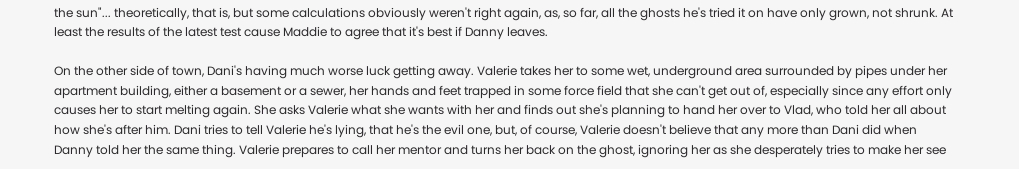the sun"... theoretically, that is, but some calculations obviously weren't right again, as, so far, all the ghosts he's tried it on have only grown, not shrunk. At least the results of the latest test cause Maddie to agree that it's best if Danny leaves.

On the other side of town, Dani's having much worse luck getting away. Valerie takes her to some wet, underground area surrounded by pipes under her apartment building, either a basement or a sewer, her hands and feet trapped in some force field that she can't get out of, especially since any effort only causes her to start melting again. She asks Valerie what she wants with her and finds out she's planning to hand her over to Vlad, who told her all about how she's after him. Dani tries to tell Valerie he's lying, that he's the evil one, but, of course, Valerie doesn't believe that any more than Dani did when Danny told her the same thing. Valerie prepares to call her mentor and turns her back on the ghost, ignoring her as she desperately tries to make her see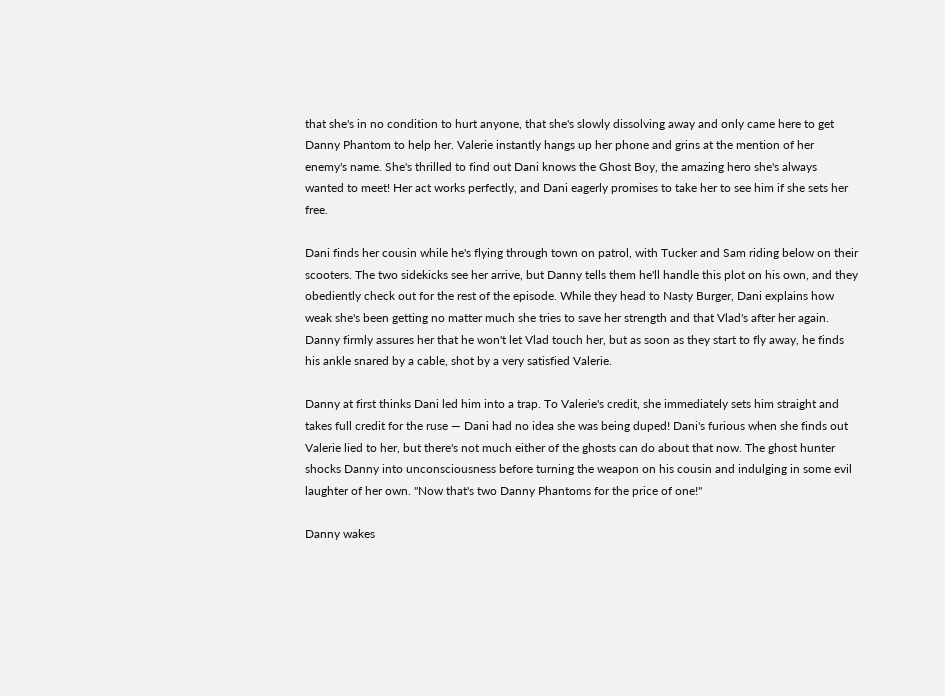that she's in no condition to hurt anyone, that she's slowly dissolving away and only came here to get Danny Phantom to help her. Valerie instantly hangs up her phone and grins at the mention of her enemy's name. She's thrilled to find out Dani knows the Ghost Boy, the amazing hero she's always wanted to meet! Her act works perfectly, and Dani eagerly promises to take her to see him if she sets her free.

Dani finds her cousin while he's flying through town on patrol, with Tucker and Sam riding below on their scooters. The two sidekicks see her arrive, but Danny tells them he'll handle this plot on his own, and they obediently check out for the rest of the episode. While they head to Nasty Burger, Dani explains how weak she's been getting no matter much she tries to save her strength and that Vlad's after her again. Danny firmly assures her that he won't let Vlad touch her, but as soon as they start to fly away, he finds his ankle snared by a cable, shot by a very satisfied Valerie.

Danny at first thinks Dani led him into a trap. To Valerie's credit, she immediately sets him straight and takes full credit for the ruse — Dani had no idea she was being duped! Dani's furious when she finds out Valerie lied to her, but there's not much either of the ghosts can do about that now. The ghost hunter shocks Danny into unconsciousness before turning the weapon on his cousin and indulging in some evil laughter of her own. "Now that's two Danny Phantoms for the price of one!"

Danny wakes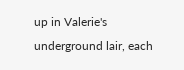up in Valerie's underground lair, each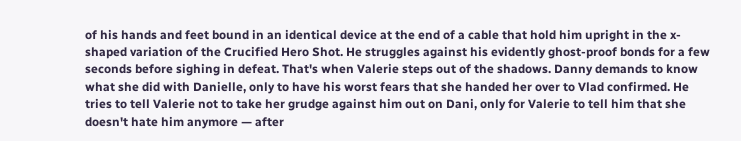of his hands and feet bound in an identical device at the end of a cable that hold him upright in the x-shaped variation of the Crucified Hero Shot. He struggles against his evidently ghost-proof bonds for a few seconds before sighing in defeat. That's when Valerie steps out of the shadows. Danny demands to know what she did with Danielle, only to have his worst fears that she handed her over to Vlad confirmed. He tries to tell Valerie not to take her grudge against him out on Dani, only for Valerie to tell him that she doesn't hate him anymore — after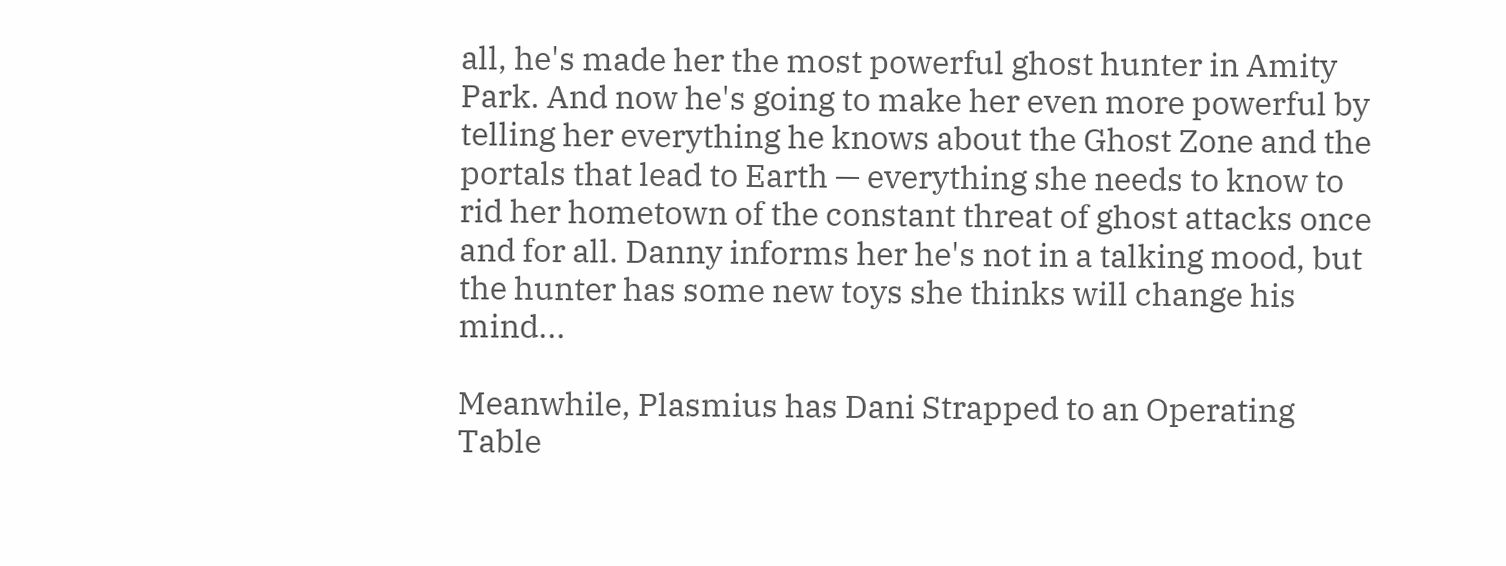all, he's made her the most powerful ghost hunter in Amity Park. And now he's going to make her even more powerful by telling her everything he knows about the Ghost Zone and the portals that lead to Earth — everything she needs to know to rid her hometown of the constant threat of ghost attacks once and for all. Danny informs her he's not in a talking mood, but the hunter has some new toys she thinks will change his mind...

Meanwhile, Plasmius has Dani Strapped to an Operating Table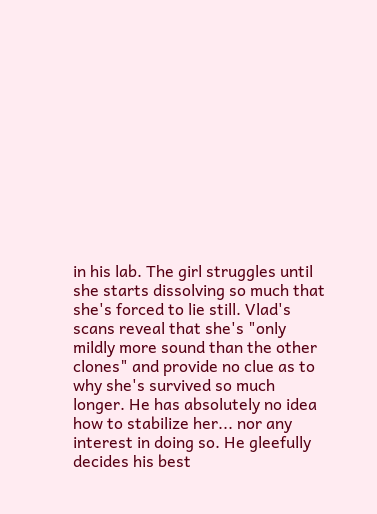in his lab. The girl struggles until she starts dissolving so much that she's forced to lie still. Vlad's scans reveal that she's "only mildly more sound than the other clones" and provide no clue as to why she's survived so much longer. He has absolutely no idea how to stabilize her... nor any interest in doing so. He gleefully decides his best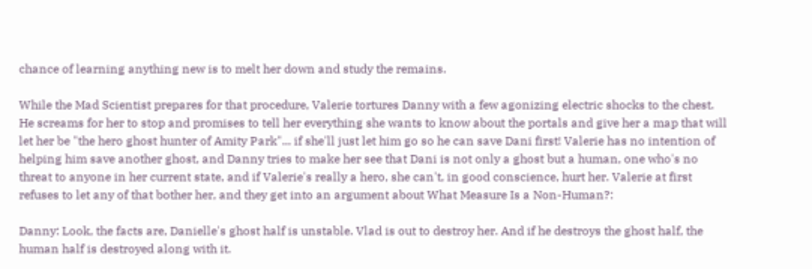chance of learning anything new is to melt her down and study the remains.

While the Mad Scientist prepares for that procedure, Valerie tortures Danny with a few agonizing electric shocks to the chest. He screams for her to stop and promises to tell her everything she wants to know about the portals and give her a map that will let her be "the hero ghost hunter of Amity Park"... if she'll just let him go so he can save Dani first! Valerie has no intention of helping him save another ghost, and Danny tries to make her see that Dani is not only a ghost but a human, one who's no threat to anyone in her current state, and if Valerie's really a hero, she can't, in good conscience, hurt her. Valerie at first refuses to let any of that bother her, and they get into an argument about What Measure Is a Non-Human?:

Danny: Look, the facts are, Danielle's ghost half is unstable. Vlad is out to destroy her. And if he destroys the ghost half, the human half is destroyed along with it.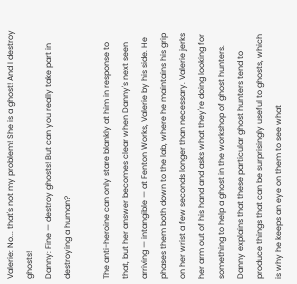Valerie: No... that's not my problem! She is a ghost! And I destroy ghosts!
Danny: Fine — destroy ghosts! But can you really take part in destroying a human?

The anti-heroine can only stare blankly at him in response to that, but her answer becomes clear when Danny's next seen arriving — intangible — at Fenton Works, Valerie by his side. He phases them both down to the lab, where he maintains his grip on her wrist a few seconds longer than necessary. Valerie jerks her arm out of his hand and asks what they're doing looking for something to help a ghost in the workshop of ghost hunters. Danny explains that these particular ghost hunters tend to produce things that can be surprisingly useful to ghosts, which is why he keeps an eye on them to see what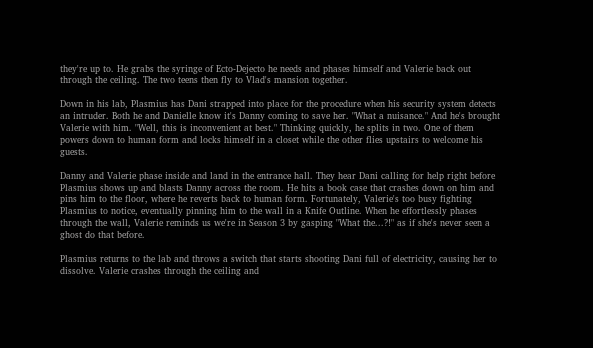they're up to. He grabs the syringe of Ecto-Dejecto he needs and phases himself and Valerie back out through the ceiling. The two teens then fly to Vlad's mansion together.

Down in his lab, Plasmius has Dani strapped into place for the procedure when his security system detects an intruder. Both he and Danielle know it's Danny coming to save her. "What a nuisance." And he's brought Valerie with him. "Well, this is inconvenient at best." Thinking quickly, he splits in two. One of them powers down to human form and locks himself in a closet while the other flies upstairs to welcome his guests.

Danny and Valerie phase inside and land in the entrance hall. They hear Dani calling for help right before Plasmius shows up and blasts Danny across the room. He hits a book case that crashes down on him and pins him to the floor, where he reverts back to human form. Fortunately, Valerie's too busy fighting Plasmius to notice, eventually pinning him to the wall in a Knife Outline. When he effortlessly phases through the wall, Valerie reminds us we're in Season 3 by gasping "What the...?!" as if she's never seen a ghost do that before.

Plasmius returns to the lab and throws a switch that starts shooting Dani full of electricity, causing her to dissolve. Valerie crashes through the ceiling and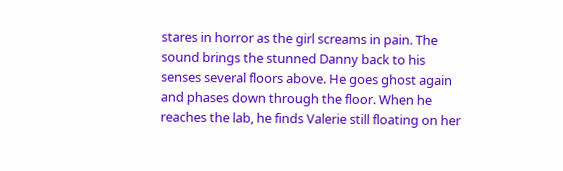stares in horror as the girl screams in pain. The sound brings the stunned Danny back to his senses several floors above. He goes ghost again and phases down through the floor. When he reaches the lab, he finds Valerie still floating on her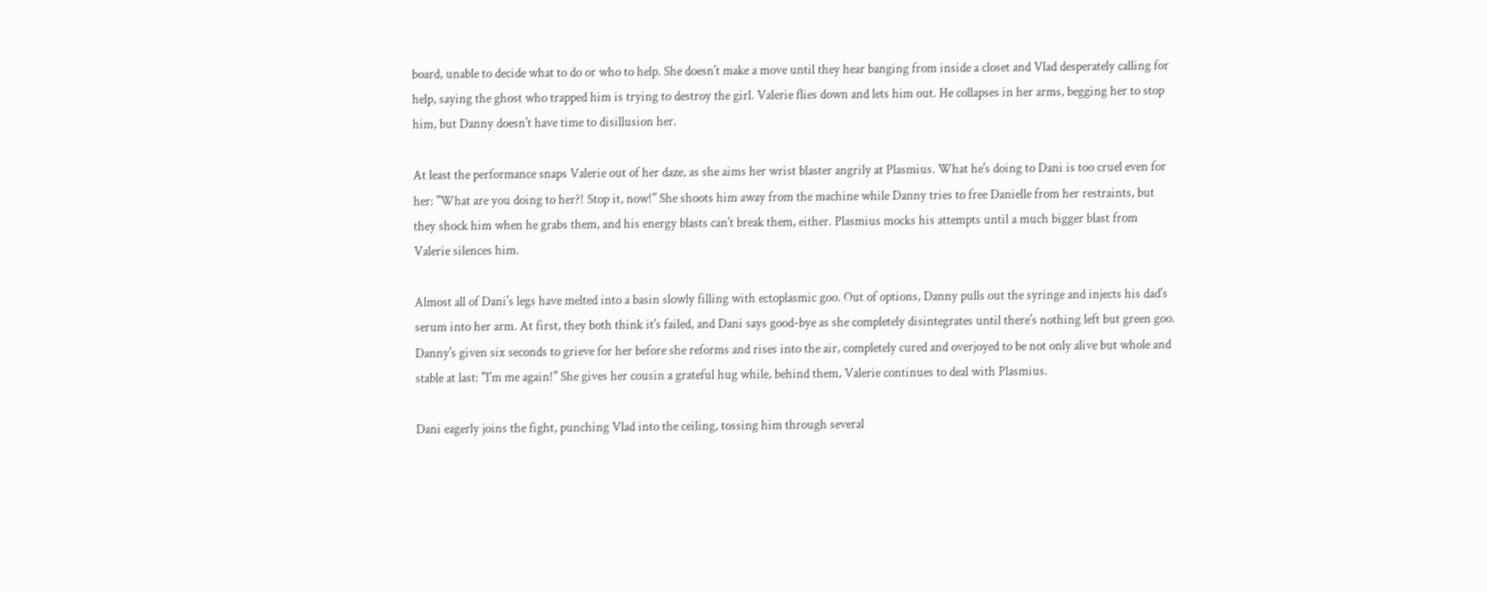board, unable to decide what to do or who to help. She doesn't make a move until they hear banging from inside a closet and Vlad desperately calling for help, saying the ghost who trapped him is trying to destroy the girl. Valerie flies down and lets him out. He collapses in her arms, begging her to stop him, but Danny doesn't have time to disillusion her.

At least the performance snaps Valerie out of her daze, as she aims her wrist blaster angrily at Plasmius. What he's doing to Dani is too cruel even for her: "What are you doing to her?! Stop it, now!" She shoots him away from the machine while Danny tries to free Danielle from her restraints, but they shock him when he grabs them, and his energy blasts can't break them, either. Plasmius mocks his attempts until a much bigger blast from Valerie silences him.

Almost all of Dani's legs have melted into a basin slowly filling with ectoplasmic goo. Out of options, Danny pulls out the syringe and injects his dad's serum into her arm. At first, they both think it's failed, and Dani says good-bye as she completely disintegrates until there's nothing left but green goo. Danny's given six seconds to grieve for her before she reforms and rises into the air, completely cured and overjoyed to be not only alive but whole and stable at last: "I'm me again!" She gives her cousin a grateful hug while, behind them, Valerie continues to deal with Plasmius.

Dani eagerly joins the fight, punching Vlad into the ceiling, tossing him through several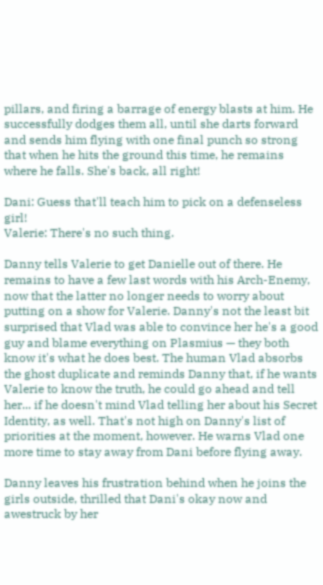pillars, and firing a barrage of energy blasts at him. He successfully dodges them all, until she darts forward and sends him flying with one final punch so strong that when he hits the ground this time, he remains where he falls. She's back, all right!

Dani: Guess that'll teach him to pick on a defenseless girl!
Valerie: There's no such thing.

Danny tells Valerie to get Danielle out of there. He remains to have a few last words with his Arch-Enemy, now that the latter no longer needs to worry about putting on a show for Valerie. Danny's not the least bit surprised that Vlad was able to convince her he's a good guy and blame everything on Plasmius — they both know it's what he does best. The human Vlad absorbs the ghost duplicate and reminds Danny that, if he wants Valerie to know the truth, he could go ahead and tell her... if he doesn't mind Vlad telling her about his Secret Identity, as well. That's not high on Danny's list of priorities at the moment, however. He warns Vlad one more time to stay away from Dani before flying away.

Danny leaves his frustration behind when he joins the girls outside, thrilled that Dani's okay now and awestruck by her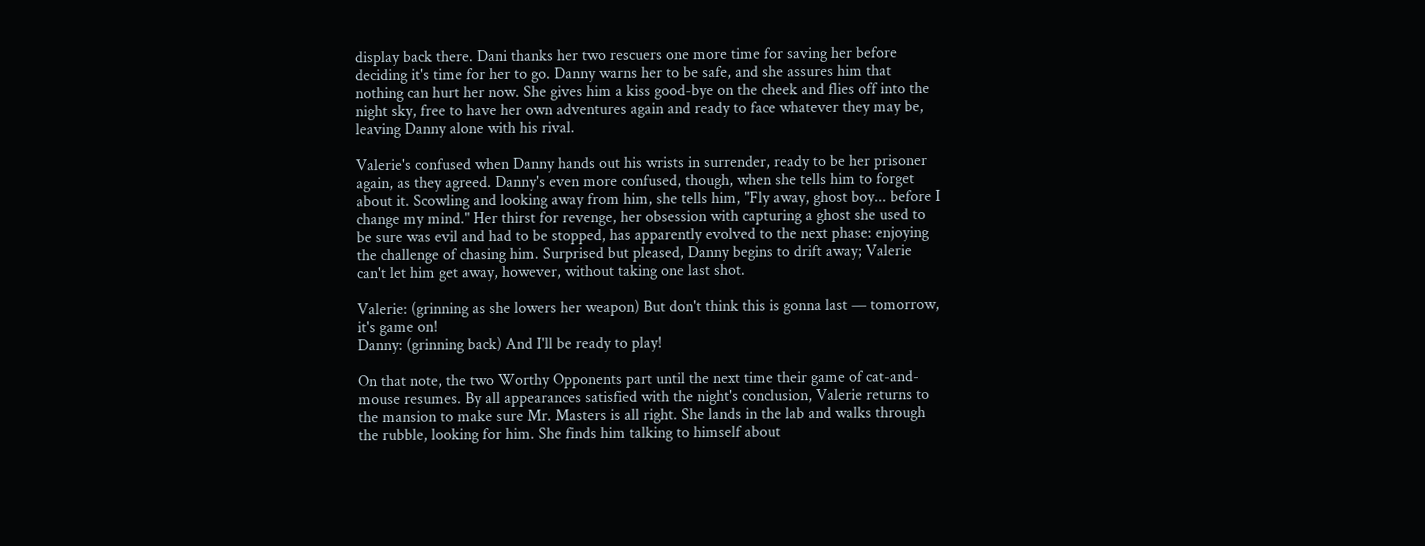display back there. Dani thanks her two rescuers one more time for saving her before deciding it's time for her to go. Danny warns her to be safe, and she assures him that nothing can hurt her now. She gives him a kiss good-bye on the cheek and flies off into the night sky, free to have her own adventures again and ready to face whatever they may be, leaving Danny alone with his rival.

Valerie's confused when Danny hands out his wrists in surrender, ready to be her prisoner again, as they agreed. Danny's even more confused, though, when she tells him to forget about it. Scowling and looking away from him, she tells him, "Fly away, ghost boy... before I change my mind." Her thirst for revenge, her obsession with capturing a ghost she used to be sure was evil and had to be stopped, has apparently evolved to the next phase: enjoying the challenge of chasing him. Surprised but pleased, Danny begins to drift away; Valerie can't let him get away, however, without taking one last shot.

Valerie: (grinning as she lowers her weapon) But don't think this is gonna last — tomorrow, it's game on!
Danny: (grinning back) And I'll be ready to play!

On that note, the two Worthy Opponents part until the next time their game of cat-and-mouse resumes. By all appearances satisfied with the night's conclusion, Valerie returns to the mansion to make sure Mr. Masters is all right. She lands in the lab and walks through the rubble, looking for him. She finds him talking to himself about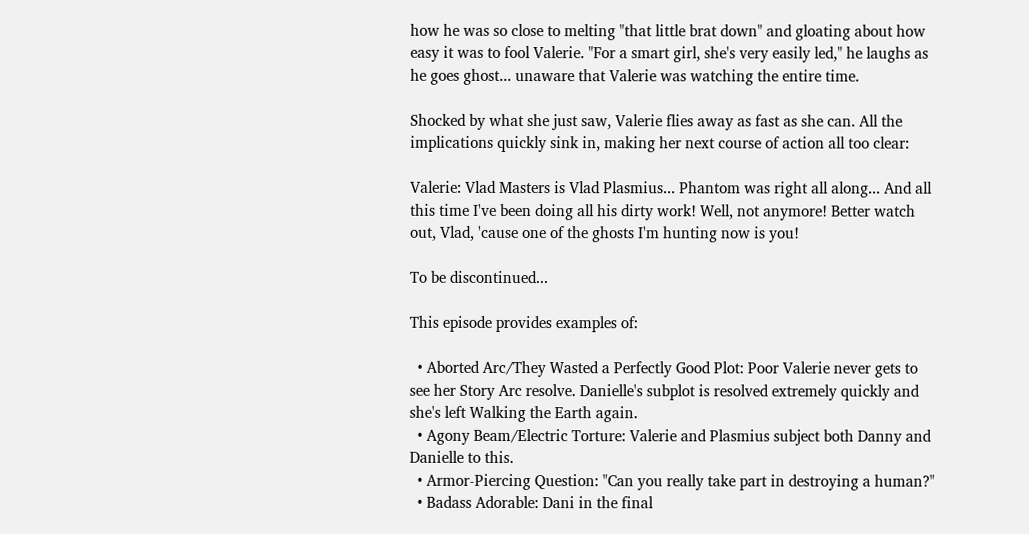how he was so close to melting "that little brat down" and gloating about how easy it was to fool Valerie. "For a smart girl, she's very easily led," he laughs as he goes ghost... unaware that Valerie was watching the entire time.

Shocked by what she just saw, Valerie flies away as fast as she can. All the implications quickly sink in, making her next course of action all too clear:

Valerie: Vlad Masters is Vlad Plasmius... Phantom was right all along... And all this time I've been doing all his dirty work! Well, not anymore! Better watch out, Vlad, 'cause one of the ghosts I'm hunting now is you!

To be discontinued...

This episode provides examples of:

  • Aborted Arc/They Wasted a Perfectly Good Plot: Poor Valerie never gets to see her Story Arc resolve. Danielle's subplot is resolved extremely quickly and she's left Walking the Earth again.
  • Agony Beam/Electric Torture: Valerie and Plasmius subject both Danny and Danielle to this.
  • Armor-Piercing Question: "Can you really take part in destroying a human?"
  • Badass Adorable: Dani in the final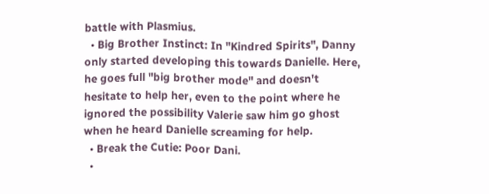battle with Plasmius.
  • Big Brother Instinct: In "Kindred Spirits", Danny only started developing this towards Danielle. Here, he goes full "big brother mode" and doesn't hesitate to help her, even to the point where he ignored the possibility Valerie saw him go ghost when he heard Danielle screaming for help.
  • Break the Cutie: Poor Dani.
  •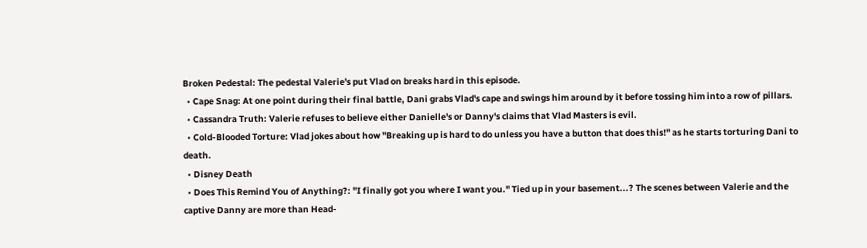Broken Pedestal: The pedestal Valerie's put Vlad on breaks hard in this episode.
  • Cape Snag: At one point during their final battle, Dani grabs Vlad's cape and swings him around by it before tossing him into a row of pillars.
  • Cassandra Truth: Valerie refuses to believe either Danielle's or Danny's claims that Vlad Masters is evil.
  • Cold-Blooded Torture: Vlad jokes about how "Breaking up is hard to do unless you have a button that does this!" as he starts torturing Dani to death.
  • Disney Death
  • Does This Remind You of Anything?: "I finally got you where I want you." Tied up in your basement...? The scenes between Valerie and the captive Danny are more than Head-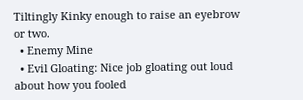Tiltingly Kinky enough to raise an eyebrow or two.
  • Enemy Mine
  • Evil Gloating: Nice job gloating out loud about how you fooled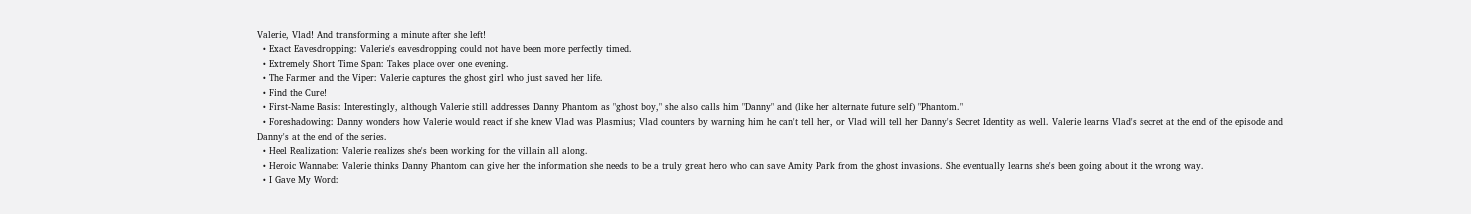Valerie, Vlad! And transforming a minute after she left!
  • Exact Eavesdropping: Valerie's eavesdropping could not have been more perfectly timed.
  • Extremely Short Time Span: Takes place over one evening.
  • The Farmer and the Viper: Valerie captures the ghost girl who just saved her life.
  • Find the Cure!
  • First-Name Basis: Interestingly, although Valerie still addresses Danny Phantom as "ghost boy," she also calls him "Danny" and (like her alternate future self) "Phantom."
  • Foreshadowing: Danny wonders how Valerie would react if she knew Vlad was Plasmius; Vlad counters by warning him he can't tell her, or Vlad will tell her Danny's Secret Identity as well. Valerie learns Vlad's secret at the end of the episode and Danny's at the end of the series.
  • Heel Realization: Valerie realizes she's been working for the villain all along.
  • Heroic Wannabe: Valerie thinks Danny Phantom can give her the information she needs to be a truly great hero who can save Amity Park from the ghost invasions. She eventually learns she's been going about it the wrong way.
  • I Gave My Word: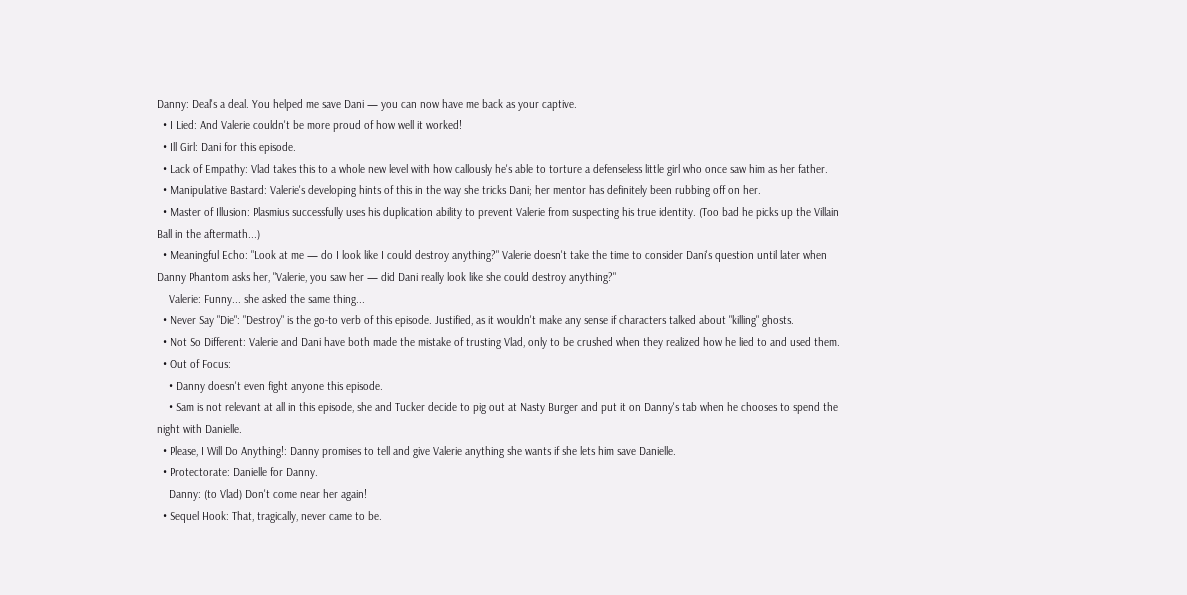Danny: Deal's a deal. You helped me save Dani — you can now have me back as your captive.
  • I Lied: And Valerie couldn't be more proud of how well it worked!
  • Ill Girl: Dani for this episode.
  • Lack of Empathy: Vlad takes this to a whole new level with how callously he's able to torture a defenseless little girl who once saw him as her father.
  • Manipulative Bastard: Valerie's developing hints of this in the way she tricks Dani; her mentor has definitely been rubbing off on her.
  • Master of Illusion: Plasmius successfully uses his duplication ability to prevent Valerie from suspecting his true identity. (Too bad he picks up the Villain Ball in the aftermath...)
  • Meaningful Echo: "Look at me — do I look like I could destroy anything?" Valerie doesn't take the time to consider Dani's question until later when Danny Phantom asks her, "Valerie, you saw her — did Dani really look like she could destroy anything?"
    Valerie: Funny... she asked the same thing...
  • Never Say "Die": "Destroy" is the go-to verb of this episode. Justified, as it wouldn't make any sense if characters talked about "killing" ghosts.
  • Not So Different: Valerie and Dani have both made the mistake of trusting Vlad, only to be crushed when they realized how he lied to and used them.
  • Out of Focus:
    • Danny doesn't even fight anyone this episode.
    • Sam is not relevant at all in this episode, she and Tucker decide to pig out at Nasty Burger and put it on Danny's tab when he chooses to spend the night with Danielle.
  • Please, I Will Do Anything!: Danny promises to tell and give Valerie anything she wants if she lets him save Danielle.
  • Protectorate: Danielle for Danny.
    Danny: (to Vlad) Don't come near her again!
  • Sequel Hook: That, tragically, never came to be.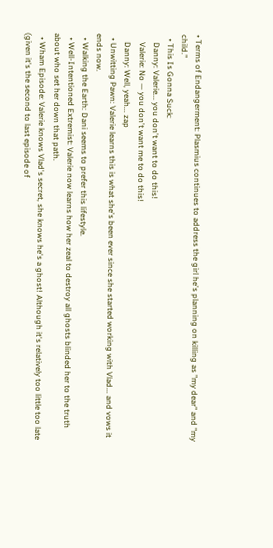• Terms of Endangerment: Plasmius continues to address the girl he's planning on killing as "my dear" and "my child."
  • This Is Gonna Suck:
    Danny: Valerie... you don't want to do this!
    Valerie: No — you don't want me to do this!
    Danny: Well, yeah... zap
  • Unwitting Pawn: Valerie learns this is what she's been ever since she started working with Vlad... and vows it ends now.
  • Walking the Earth: Dani seems to prefer this lifestyle.
  • Well-Intentioned Extremist: Valerie now learns how her zeal to destroy all ghosts blinded her to the truth about who set her down that path.
  • Wham Episode: Valerie knows Vlad's secret, she knows he's a ghost! Although it's relatively too little too late (given it's the second to last episode of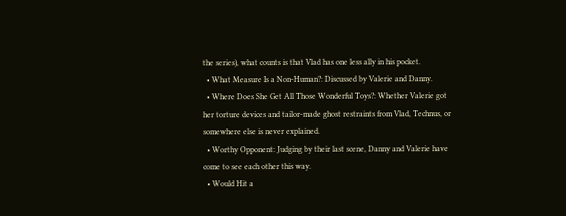the series), what counts is that Vlad has one less ally in his pocket.
  • What Measure Is a Non-Human?: Discussed by Valerie and Danny.
  • Where Does She Get All Those Wonderful Toys?: Whether Valerie got her torture devices and tailor-made ghost restraints from Vlad, Technus, or somewhere else is never explained.
  • Worthy Opponent: Judging by their last scene, Danny and Valerie have come to see each other this way.
  • Would Hit a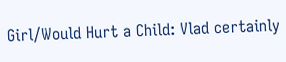Girl/Would Hurt a Child: Vlad certainly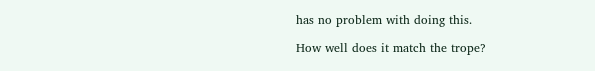has no problem with doing this.

How well does it match the trope?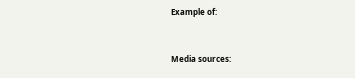Example of:


Media sources: